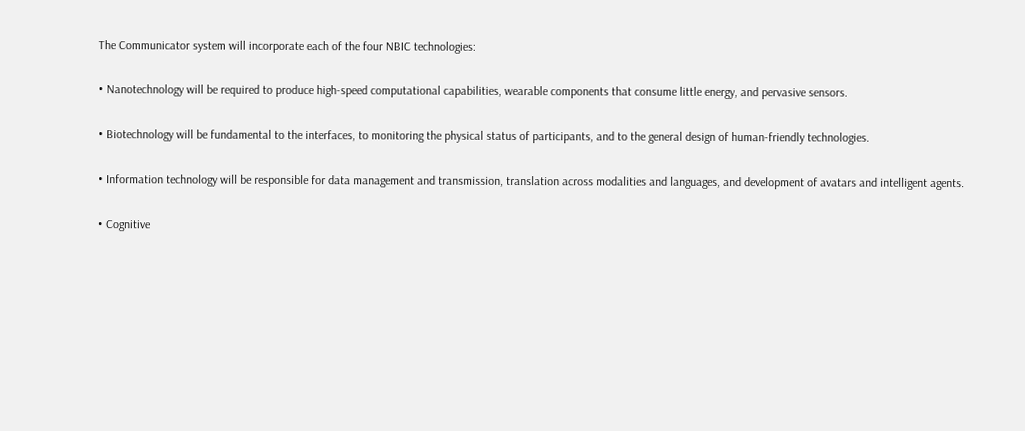The Communicator system will incorporate each of the four NBIC technologies:

• Nanotechnology will be required to produce high-speed computational capabilities, wearable components that consume little energy, and pervasive sensors.

• Biotechnology will be fundamental to the interfaces, to monitoring the physical status of participants, and to the general design of human-friendly technologies.

• Information technology will be responsible for data management and transmission, translation across modalities and languages, and development of avatars and intelligent agents.

• Cognitive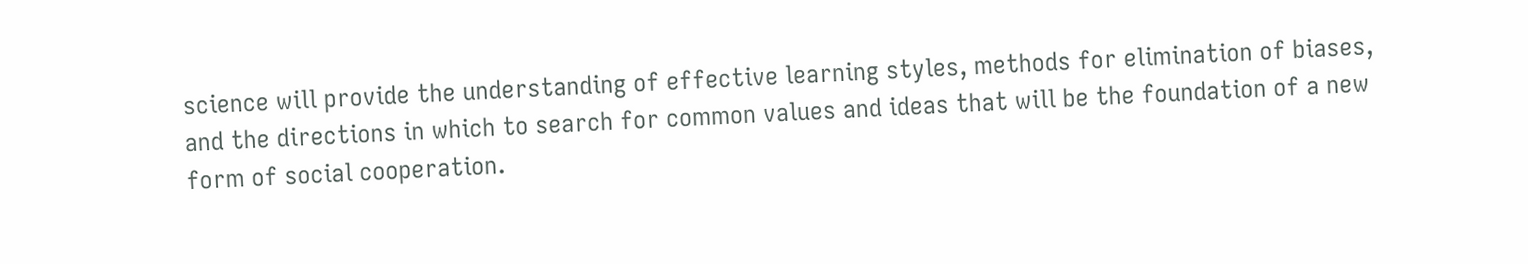science will provide the understanding of effective learning styles, methods for elimination of biases, and the directions in which to search for common values and ideas that will be the foundation of a new form of social cooperation.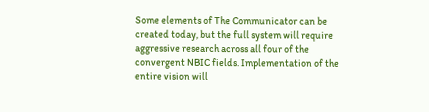Some elements of The Communicator can be created today, but the full system will require aggressive research across all four of the convergent NBIC fields. Implementation of the entire vision will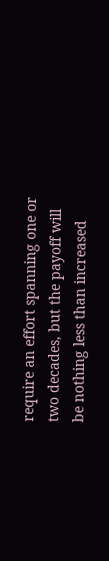require an effort spanning one or two decades, but the payoff will be nothing less than increased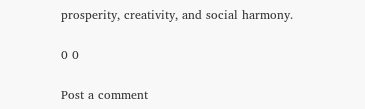prosperity, creativity, and social harmony.

0 0

Post a comment